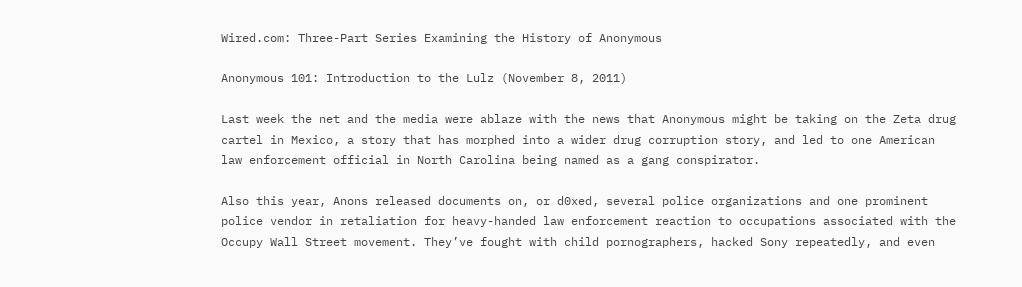Wired.com: Three-Part Series Examining the History of Anonymous

Anonymous 101: Introduction to the Lulz (November 8, 2011)

Last week the net and the media were ablaze with the news that Anonymous might be taking on the Zeta drug cartel in Mexico, a story that has morphed into a wider drug corruption story, and led to one American law enforcement official in North Carolina being named as a gang conspirator.

Also this year, Anons released documents on, or d0xed, several police organizations and one prominent police vendor in retaliation for heavy-handed law enforcement reaction to occupations associated with the Occupy Wall Street movement. They’ve fought with child pornographers, hacked Sony repeatedly, and even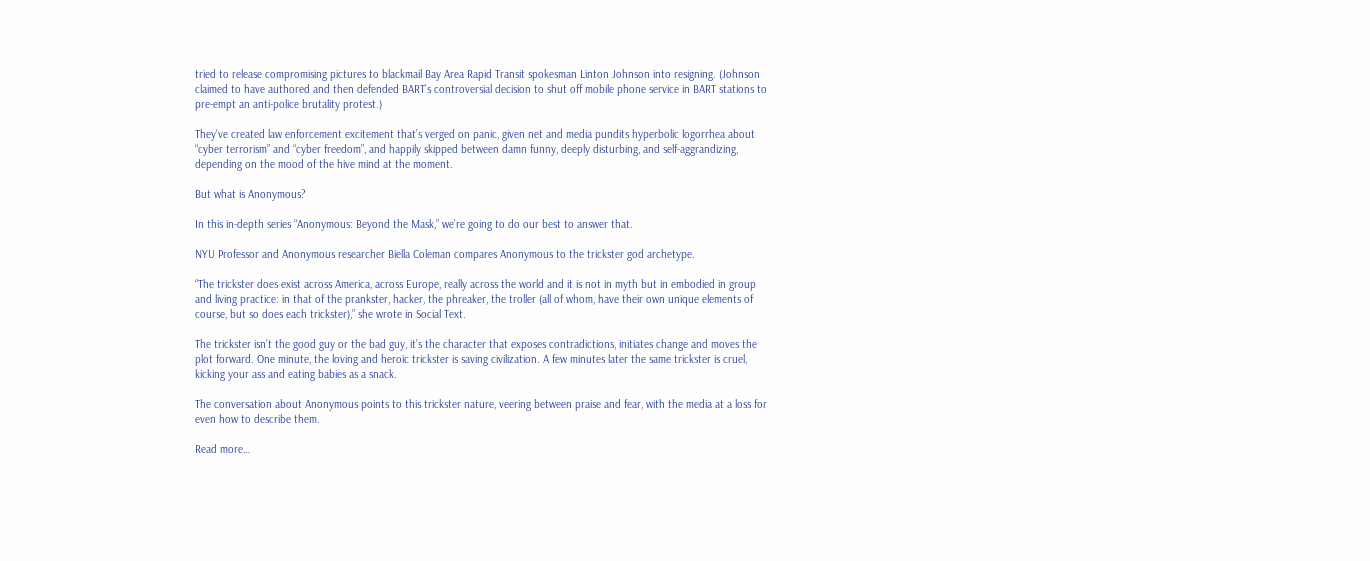tried to release compromising pictures to blackmail Bay Area Rapid Transit spokesman Linton Johnson into resigning. (Johnson claimed to have authored and then defended BART’s controversial decision to shut off mobile phone service in BART stations to pre-empt an anti-police brutality protest.)

They’ve created law enforcement excitement that’s verged on panic, given net and media pundits hyperbolic logorrhea about “cyber terrorism” and “cyber freedom”, and happily skipped between damn funny, deeply disturbing, and self-aggrandizing, depending on the mood of the hive mind at the moment.

But what is Anonymous?

In this in-depth series “Anonymous: Beyond the Mask,” we’re going to do our best to answer that.

NYU Professor and Anonymous researcher Biella Coleman compares Anonymous to the trickster god archetype.

“The trickster does exist across America, across Europe, really across the world and it is not in myth but in embodied in group and living practice: in that of the prankster, hacker, the phreaker, the troller (all of whom, have their own unique elements of course, but so does each trickster),” she wrote in Social Text.

The trickster isn’t the good guy or the bad guy, it’s the character that exposes contradictions, initiates change and moves the plot forward. One minute, the loving and heroic trickster is saving civilization. A few minutes later the same trickster is cruel, kicking your ass and eating babies as a snack.

The conversation about Anonymous points to this trickster nature, veering between praise and fear, with the media at a loss for even how to describe them.

Read more…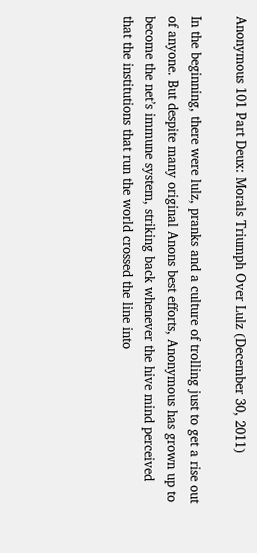Anonymous 101 Part Deux: Morals Triumph Over Lulz (December 30, 2011)

In the beginning, there were lulz, pranks and a culture of trolling just to get a rise out of anyone. But despite many original Anons best efforts, Anonymous has grown up to become the net’s immune system, striking back whenever the hive mind perceived that the institutions that run the world crossed the line into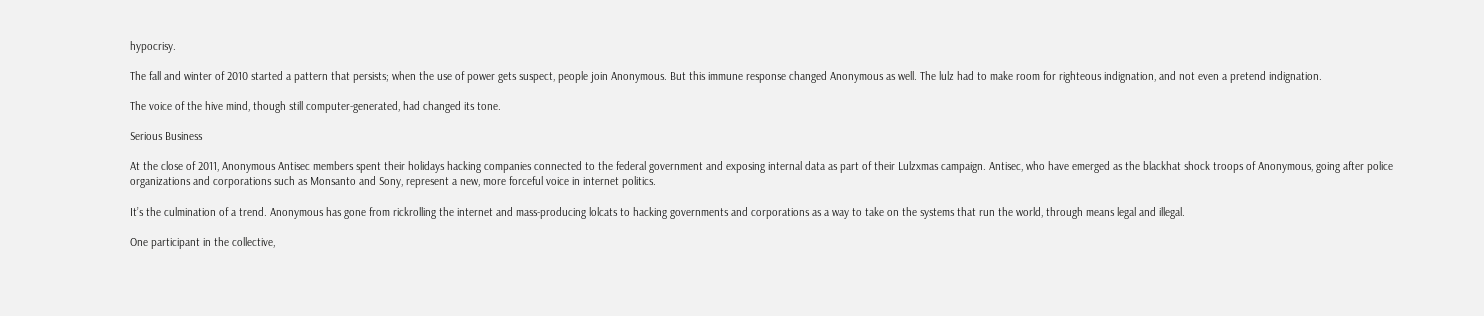hypocrisy.

The fall and winter of 2010 started a pattern that persists; when the use of power gets suspect, people join Anonymous. But this immune response changed Anonymous as well. The lulz had to make room for righteous indignation, and not even a pretend indignation.

The voice of the hive mind, though still computer-generated, had changed its tone.

Serious Business

At the close of 2011, Anonymous Antisec members spent their holidays hacking companies connected to the federal government and exposing internal data as part of their Lulzxmas campaign. Antisec, who have emerged as the blackhat shock troops of Anonymous, going after police organizations and corporations such as Monsanto and Sony, represent a new, more forceful voice in internet politics.

It’s the culmination of a trend. Anonymous has gone from rickrolling the internet and mass-producing lolcats to hacking governments and corporations as a way to take on the systems that run the world, through means legal and illegal.

One participant in the collective,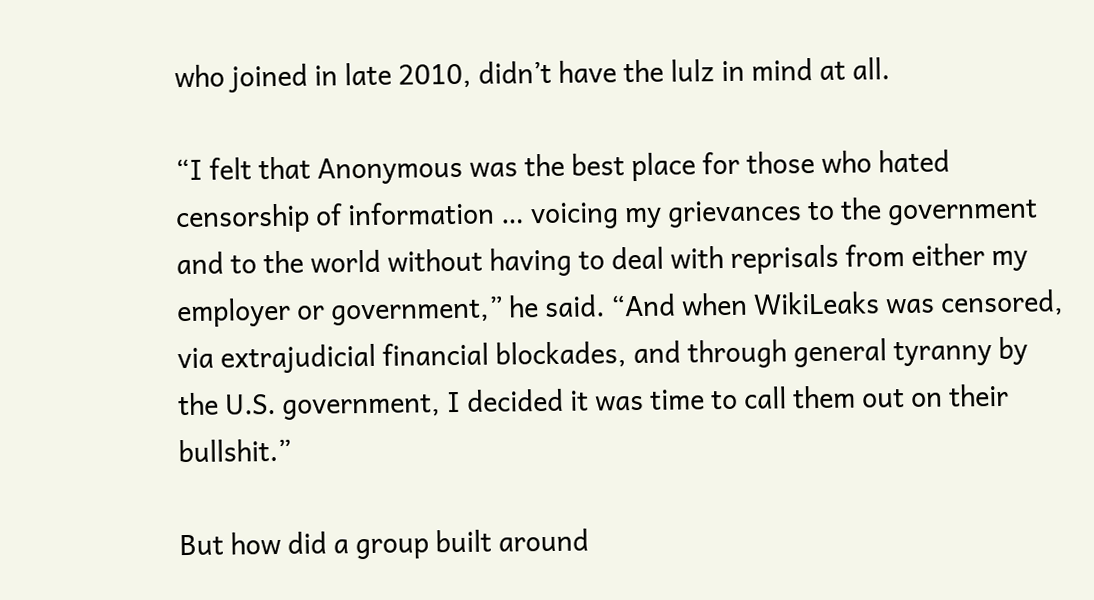who joined in late 2010, didn’t have the lulz in mind at all.

“I felt that Anonymous was the best place for those who hated censorship of information … voicing my grievances to the government and to the world without having to deal with reprisals from either my employer or government,” he said. “And when WikiLeaks was censored, via extrajudicial financial blockades, and through general tyranny by the U.S. government, I decided it was time to call them out on their bullshit.”

But how did a group built around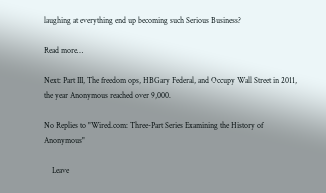laughing at everything end up becoming such Serious Business?

Read more…

Next: Part III, The freedom ops, HBGary Federal, and Occupy Wall Street in 2011, the year Anonymous reached over 9,000.

No Replies to "Wired.com: Three-Part Series Examining the History of Anonymous"

    Leave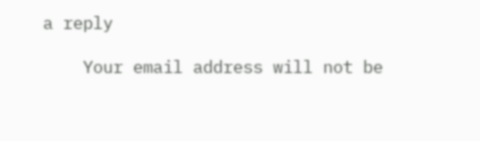a reply

    Your email address will not be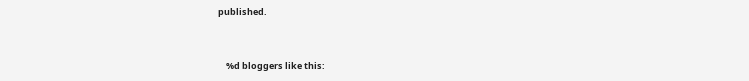published.


    %d bloggers like this: